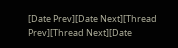[Date Prev][Date Next][Thread Prev][Thread Next][Date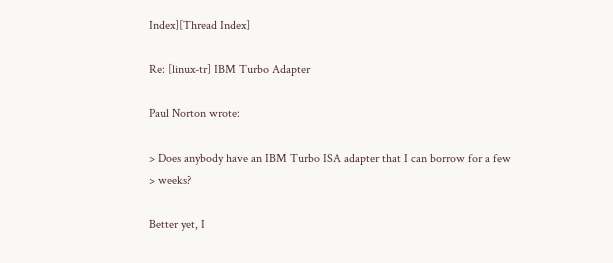Index][Thread Index]

Re: [linux-tr] IBM Turbo Adapter

Paul Norton wrote:

> Does anybody have an IBM Turbo ISA adapter that I can borrow for a few
> weeks?

Better yet, I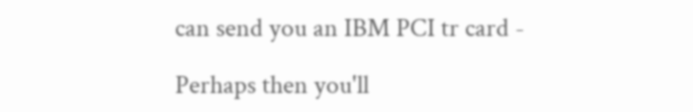can send you an IBM PCI tr card -

Perhaps then you'll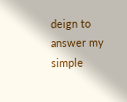deign to answer my simple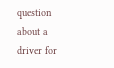question about a driver for